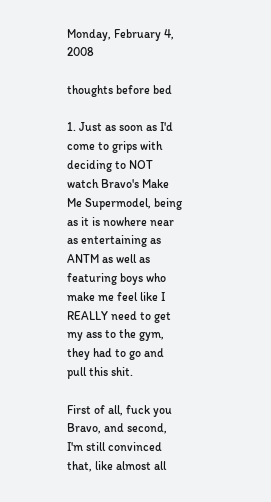Monday, February 4, 2008

thoughts before bed

1. Just as soon as I'd come to grips with deciding to NOT watch Bravo's Make Me Supermodel, being as it is nowhere near as entertaining as ANTM as well as featuring boys who make me feel like I REALLY need to get my ass to the gym, they had to go and pull this shit.

First of all, fuck you Bravo, and second, I'm still convinced that, like almost all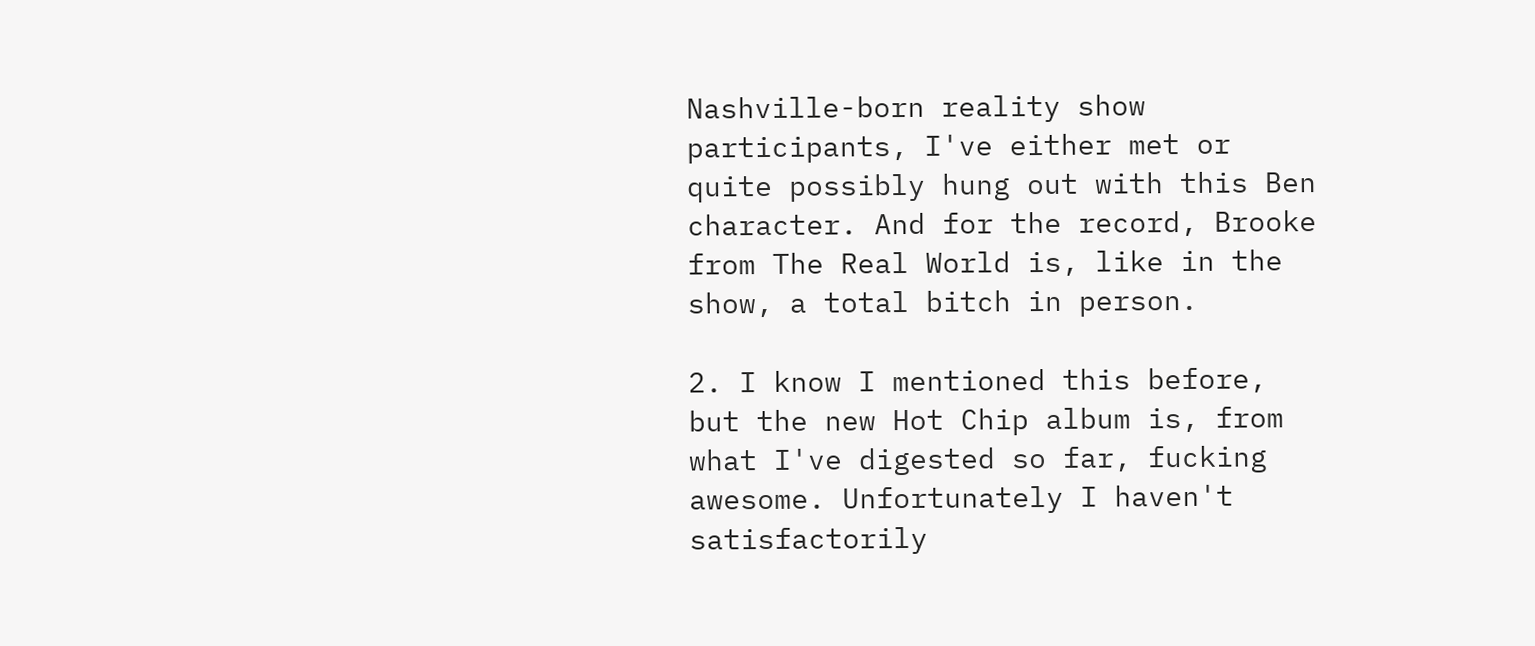Nashville-born reality show participants, I've either met or quite possibly hung out with this Ben character. And for the record, Brooke from The Real World is, like in the show, a total bitch in person.

2. I know I mentioned this before, but the new Hot Chip album is, from what I've digested so far, fucking awesome. Unfortunately I haven't satisfactorily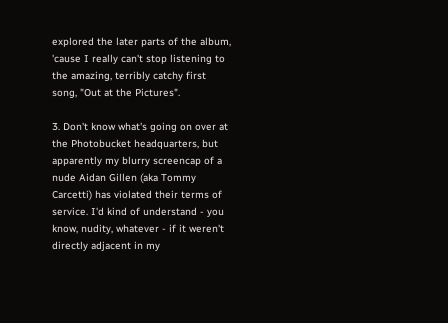explored the later parts of the album, 'cause I really can't stop listening to the amazing, terribly catchy first song, "Out at the Pictures".

3. Don't know what's going on over at the Photobucket headquarters, but apparently my blurry screencap of a nude Aidan Gillen (aka Tommy Carcetti) has violated their terms of service. I'd kind of understand - you know, nudity, whatever - if it weren't directly adjacent in my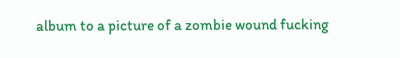album to a picture of a zombie wound fucking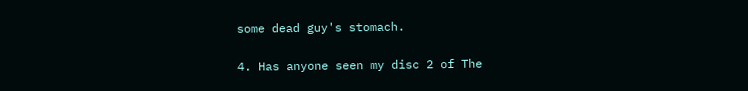some dead guy's stomach.

4. Has anyone seen my disc 2 of The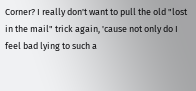Corner? I really don't want to pull the old "lost in the mail" trick again, 'cause not only do I feel bad lying to such a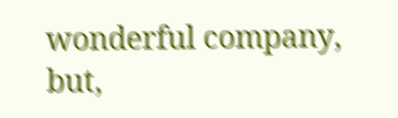wonderful company, but,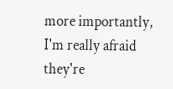more importantly, I'm really afraid they're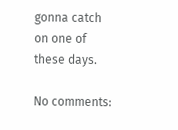gonna catch on one of these days.

No comments: